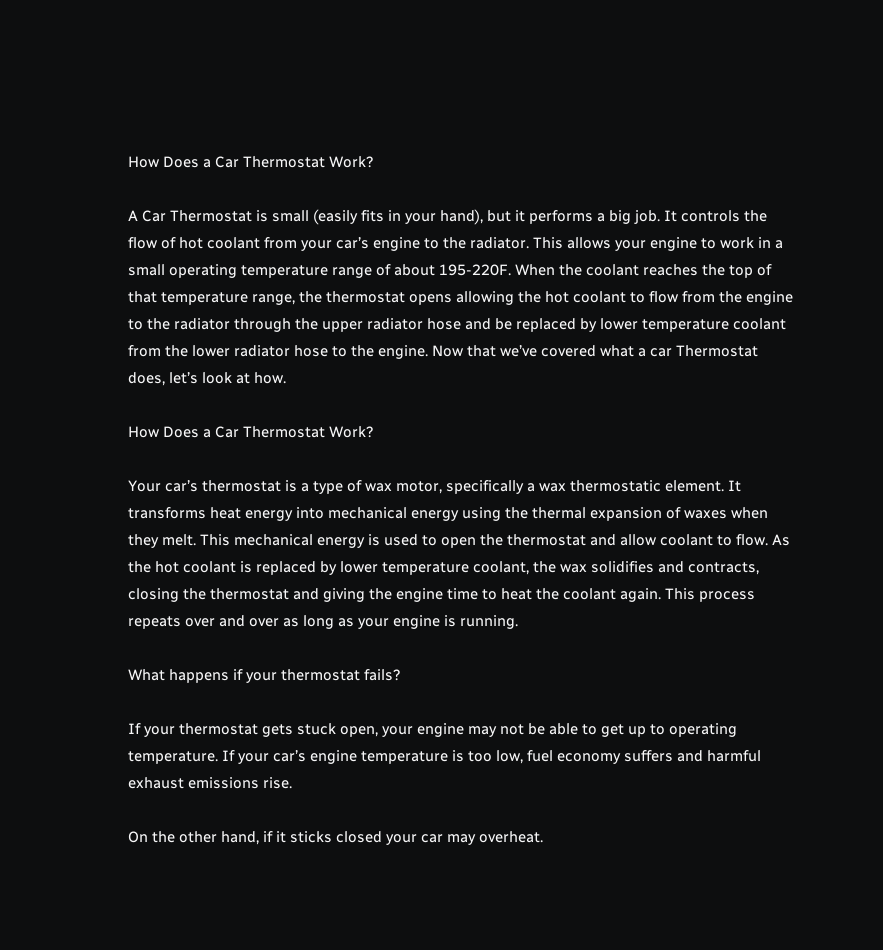How Does a Car Thermostat Work?

A Car Thermostat is small (easily fits in your hand), but it performs a big job. It controls the flow of hot coolant from your car’s engine to the radiator. This allows your engine to work in a small operating temperature range of about 195-220F. When the coolant reaches the top of that temperature range, the thermostat opens allowing the hot coolant to flow from the engine to the radiator through the upper radiator hose and be replaced by lower temperature coolant from the lower radiator hose to the engine. Now that we’ve covered what a car Thermostat does, let’s look at how.

How Does a Car Thermostat Work?

Your car’s thermostat is a type of wax motor, specifically a wax thermostatic element. It transforms heat energy into mechanical energy using the thermal expansion of waxes when they melt. This mechanical energy is used to open the thermostat and allow coolant to flow. As the hot coolant is replaced by lower temperature coolant, the wax solidifies and contracts, closing the thermostat and giving the engine time to heat the coolant again. This process repeats over and over as long as your engine is running.

What happens if your thermostat fails?

If your thermostat gets stuck open, your engine may not be able to get up to operating temperature. If your car’s engine temperature is too low, fuel economy suffers and harmful exhaust emissions rise.

On the other hand, if it sticks closed your car may overheat.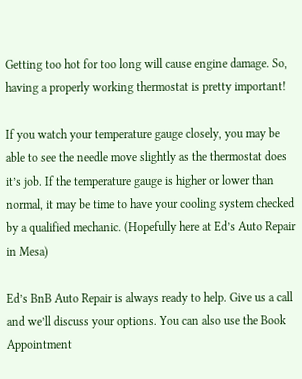Getting too hot for too long will cause engine damage. So, having a properly working thermostat is pretty important!

If you watch your temperature gauge closely, you may be able to see the needle move slightly as the thermostat does it’s job. If the temperature gauge is higher or lower than normal, it may be time to have your cooling system checked by a qualified mechanic. (Hopefully here at Ed’s Auto Repair in Mesa)

Ed’s BnB Auto Repair is always ready to help. Give us a call and we’ll discuss your options. You can also use the Book Appointment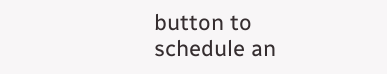button to schedule an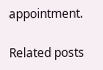appointment.

Related posts